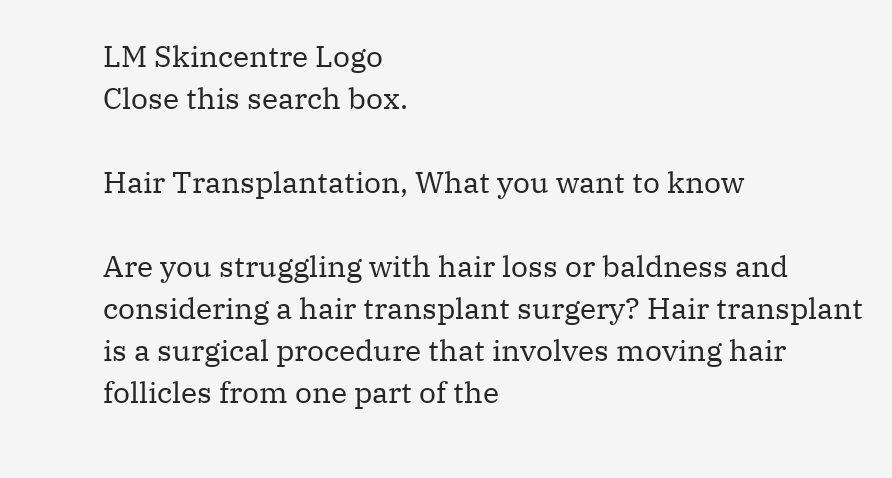LM Skincentre Logo
Close this search box.

Hair Transplantation, What you want to know

Are you struggling with hair loss or baldness and considering a hair transplant surgery? Hair transplant is a surgical procedure that involves moving hair follicles from one part of the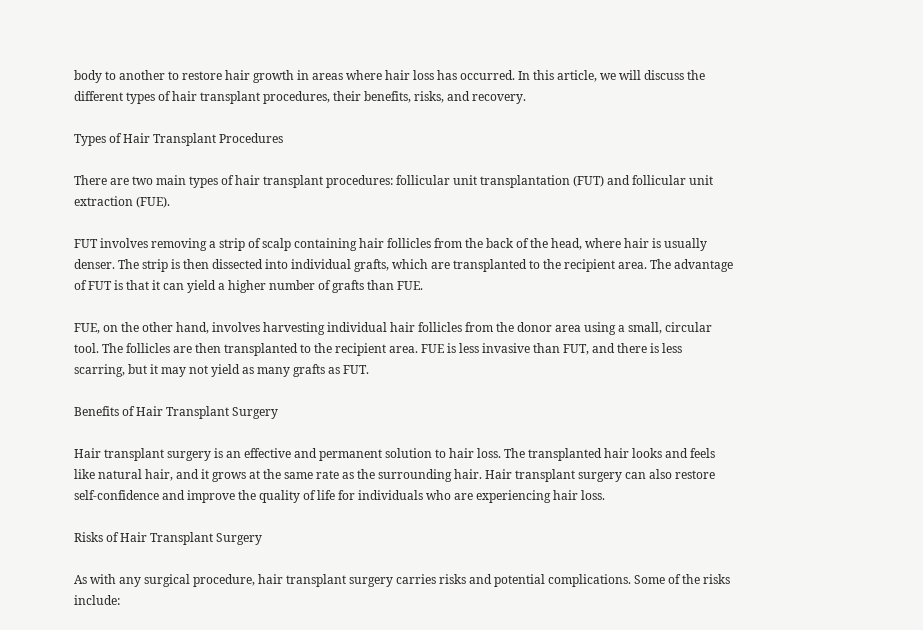body to another to restore hair growth in areas where hair loss has occurred. In this article, we will discuss the different types of hair transplant procedures, their benefits, risks, and recovery.

Types of Hair Transplant Procedures

There are two main types of hair transplant procedures: follicular unit transplantation (FUT) and follicular unit extraction (FUE).

FUT involves removing a strip of scalp containing hair follicles from the back of the head, where hair is usually denser. The strip is then dissected into individual grafts, which are transplanted to the recipient area. The advantage of FUT is that it can yield a higher number of grafts than FUE.

FUE, on the other hand, involves harvesting individual hair follicles from the donor area using a small, circular tool. The follicles are then transplanted to the recipient area. FUE is less invasive than FUT, and there is less scarring, but it may not yield as many grafts as FUT.

Benefits of Hair Transplant Surgery

Hair transplant surgery is an effective and permanent solution to hair loss. The transplanted hair looks and feels like natural hair, and it grows at the same rate as the surrounding hair. Hair transplant surgery can also restore self-confidence and improve the quality of life for individuals who are experiencing hair loss.

Risks of Hair Transplant Surgery

As with any surgical procedure, hair transplant surgery carries risks and potential complications. Some of the risks include: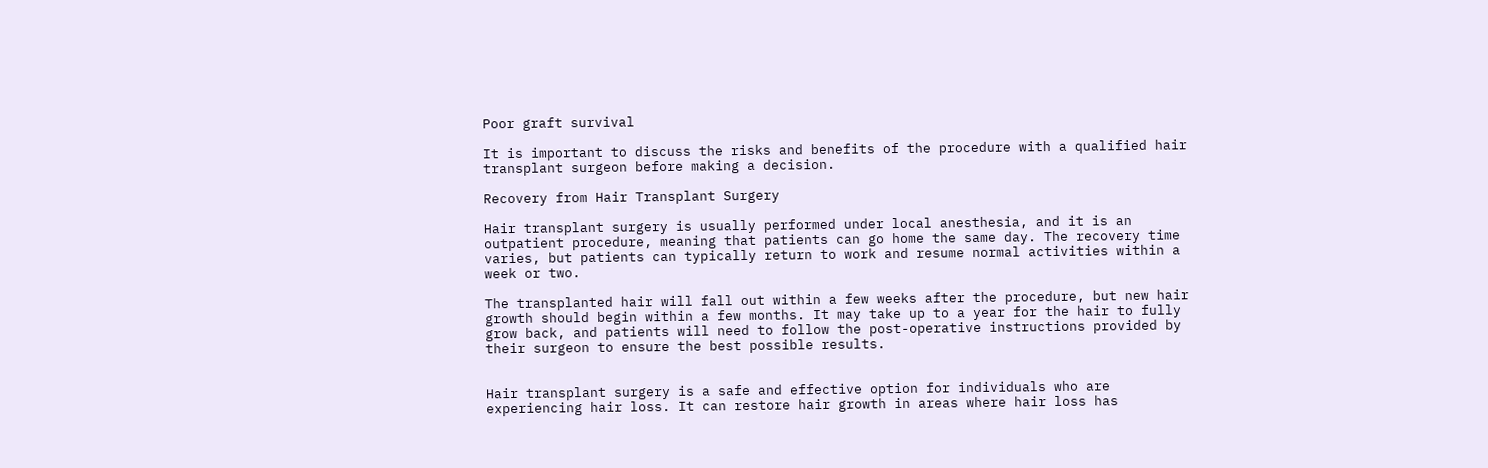Poor graft survival

It is important to discuss the risks and benefits of the procedure with a qualified hair transplant surgeon before making a decision.

Recovery from Hair Transplant Surgery

Hair transplant surgery is usually performed under local anesthesia, and it is an outpatient procedure, meaning that patients can go home the same day. The recovery time varies, but patients can typically return to work and resume normal activities within a week or two.

The transplanted hair will fall out within a few weeks after the procedure, but new hair growth should begin within a few months. It may take up to a year for the hair to fully grow back, and patients will need to follow the post-operative instructions provided by their surgeon to ensure the best possible results.


Hair transplant surgery is a safe and effective option for individuals who are experiencing hair loss. It can restore hair growth in areas where hair loss has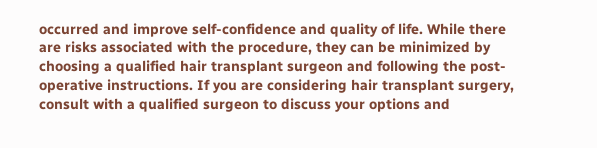occurred and improve self-confidence and quality of life. While there are risks associated with the procedure, they can be minimized by choosing a qualified hair transplant surgeon and following the post-operative instructions. If you are considering hair transplant surgery, consult with a qualified surgeon to discuss your options and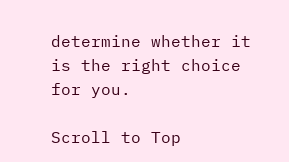determine whether it is the right choice for you.

Scroll to Top